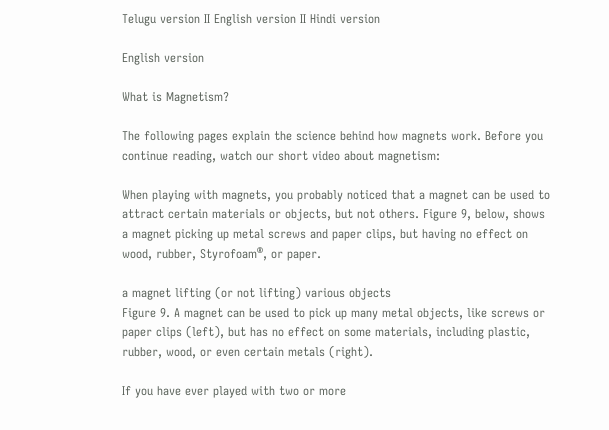Telugu version II English version II Hindi version

English version

What is Magnetism?

The following pages explain the science behind how magnets work. Before you continue reading, watch our short video about magnetism:

When playing with magnets, you probably noticed that a magnet can be used to attract certain materials or objects, but not others. Figure 9, below, shows a magnet picking up metal screws and paper clips, but having no effect on wood, rubber, Styrofoam®, or paper.

a magnet lifting (or not lifting) various objects
Figure 9. A magnet can be used to pick up many metal objects, like screws or paper clips (left), but has no effect on some materials, including plastic, rubber, wood, or even certain metals (right).

If you have ever played with two or more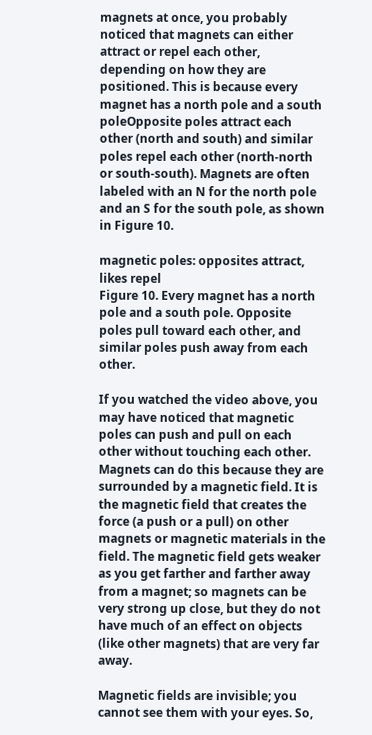magnets at once, you probably noticed that magnets can either attract or repel each other, depending on how they are positioned. This is because every magnet has a north pole and a south poleOpposite poles attract each other (north and south) and similar poles repel each other (north-north or south-south). Magnets are often labeled with an N for the north pole and an S for the south pole, as shown in Figure 10.

magnetic poles: opposites attract, likes repel
Figure 10. Every magnet has a north pole and a south pole. Opposite poles pull toward each other, and similar poles push away from each other.

If you watched the video above, you may have noticed that magnetic poles can push and pull on each other without touching each other. Magnets can do this because they are surrounded by a magnetic field. It is the magnetic field that creates the force (a push or a pull) on other magnets or magnetic materials in the field. The magnetic field gets weaker as you get farther and farther away from a magnet; so magnets can be very strong up close, but they do not have much of an effect on objects (like other magnets) that are very far away.

Magnetic fields are invisible; you cannot see them with your eyes. So,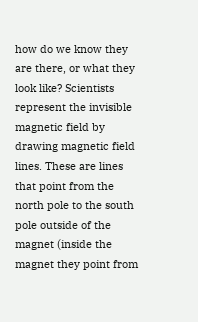how do we know they are there, or what they look like? Scientists represent the invisible magnetic field by drawing magnetic field lines. These are lines that point from the north pole to the south pole outside of the magnet (inside the magnet they point from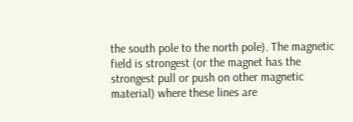the south pole to the north pole). The magnetic field is strongest (or the magnet has the strongest pull or push on other magnetic material) where these lines are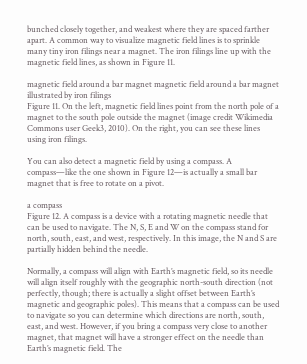bunched closely together, and weakest where they are spaced farther apart. A common way to visualize magnetic field lines is to sprinkle many tiny iron filings near a magnet. The iron filings line up with the magnetic field lines, as shown in Figure 11.

magnetic field around a bar magnet magnetic field around a bar magnet illustrated by iron filings
Figure 11. On the left, magnetic field lines point from the north pole of a magnet to the south pole outside the magnet (image credit Wikimedia Commons user Geek3, 2010). On the right, you can see these lines using iron filings.

You can also detect a magnetic field by using a compass. A compass—like the one shown in Figure 12—is actually a small bar magnet that is free to rotate on a pivot.

a compass
Figure 12. A compass is a device with a rotating magnetic needle that can be used to navigate. The N, S, E and W on the compass stand for north, south, east, and west, respectively. In this image, the N and S are partially hidden behind the needle.

Normally, a compass will align with Earth’s magnetic field, so its needle will align itself roughly with the geographic north-south direction (not perfectly, though; there is actually a slight offset between Earth’s magnetic and geographic poles). This means that a compass can be used to navigate so you can determine which directions are north, south, east, and west. However, if you bring a compass very close to another magnet, that magnet will have a stronger effect on the needle than Earth’s magnetic field. The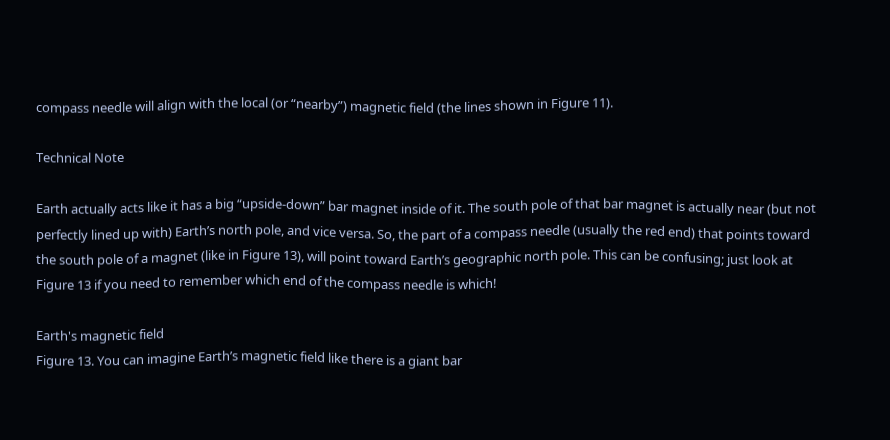compass needle will align with the local (or “nearby”) magnetic field (the lines shown in Figure 11).

Technical Note

Earth actually acts like it has a big “upside-down” bar magnet inside of it. The south pole of that bar magnet is actually near (but not perfectly lined up with) Earth’s north pole, and vice versa. So, the part of a compass needle (usually the red end) that points toward the south pole of a magnet (like in Figure 13), will point toward Earth’s geographic north pole. This can be confusing; just look at Figure 13 if you need to remember which end of the compass needle is which!

Earth's magnetic field
Figure 13. You can imagine Earth’s magnetic field like there is a giant bar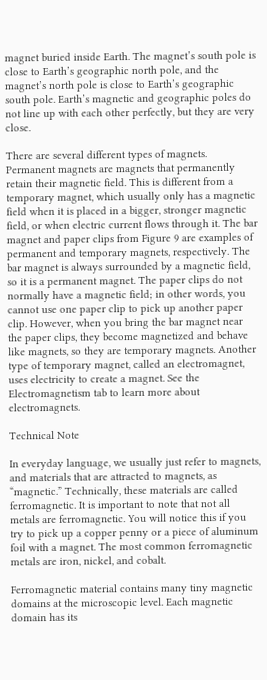magnet buried inside Earth. The magnet’s south pole is close to Earth’s geographic north pole, and the magnet’s north pole is close to Earth’s geographic south pole. Earth’s magnetic and geographic poles do not line up with each other perfectly, but they are very close.

There are several different types of magnets. Permanent magnets are magnets that permanently retain their magnetic field. This is different from a temporary magnet, which usually only has a magnetic field when it is placed in a bigger, stronger magnetic field, or when electric current flows through it. The bar magnet and paper clips from Figure 9 are examples of permanent and temporary magnets, respectively. The bar magnet is always surrounded by a magnetic field, so it is a permanent magnet. The paper clips do not normally have a magnetic field; in other words, you cannot use one paper clip to pick up another paper clip. However, when you bring the bar magnet near the paper clips, they become magnetized and behave like magnets, so they are temporary magnets. Another type of temporary magnet, called an electromagnet, uses electricity to create a magnet. See the Electromagnetism tab to learn more about electromagnets.

Technical Note

In everyday language, we usually just refer to magnets, and materials that are attracted to magnets, as “magnetic.” Technically, these materials are called ferromagnetic. It is important to note that not all metals are ferromagnetic. You will notice this if you try to pick up a copper penny or a piece of aluminum foil with a magnet. The most common ferromagnetic metals are iron, nickel, and cobalt.

Ferromagnetic material contains many tiny magnetic domains at the microscopic level. Each magnetic domain has its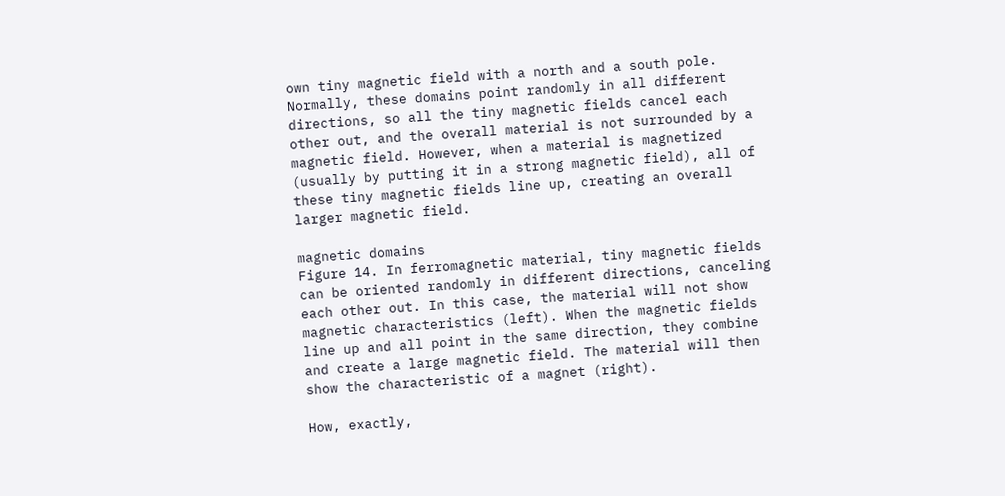own tiny magnetic field with a north and a south pole. Normally, these domains point randomly in all different directions, so all the tiny magnetic fields cancel each other out, and the overall material is not surrounded by a magnetic field. However, when a material is magnetized (usually by putting it in a strong magnetic field), all of these tiny magnetic fields line up, creating an overall larger magnetic field.

magnetic domains
Figure 14. In ferromagnetic material, tiny magnetic fields can be oriented randomly in different directions, canceling each other out. In this case, the material will not show magnetic characteristics (left). When the magnetic fields line up and all point in the same direction, they combine and create a large magnetic field. The material will then show the characteristic of a magnet (right).

How, exactly,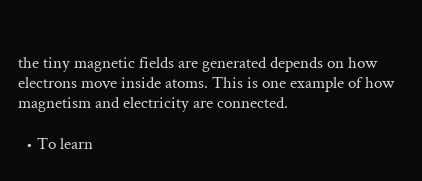the tiny magnetic fields are generated depends on how electrons move inside atoms. This is one example of how magnetism and electricity are connected.

  • To learn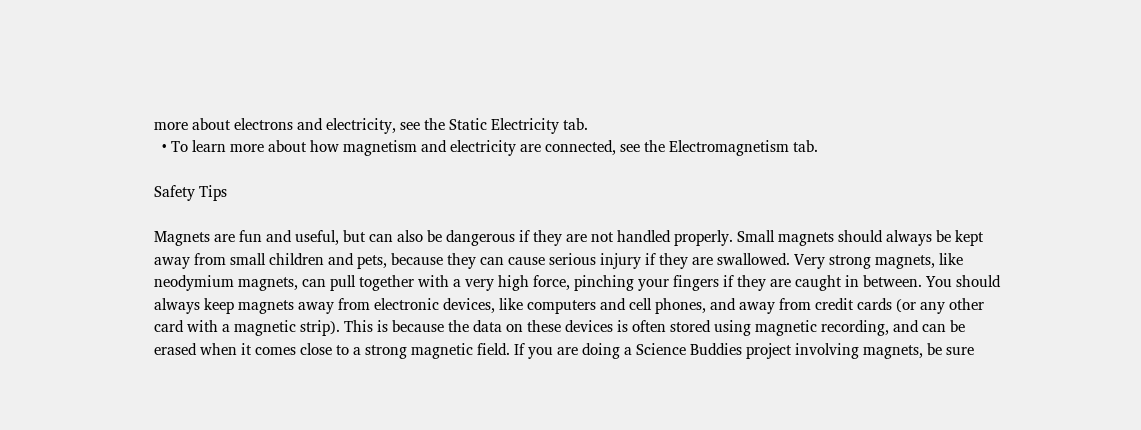more about electrons and electricity, see the Static Electricity tab.
  • To learn more about how magnetism and electricity are connected, see the Electromagnetism tab.

Safety Tips

Magnets are fun and useful, but can also be dangerous if they are not handled properly. Small magnets should always be kept away from small children and pets, because they can cause serious injury if they are swallowed. Very strong magnets, like neodymium magnets, can pull together with a very high force, pinching your fingers if they are caught in between. You should always keep magnets away from electronic devices, like computers and cell phones, and away from credit cards (or any other card with a magnetic strip). This is because the data on these devices is often stored using magnetic recording, and can be erased when it comes close to a strong magnetic field. If you are doing a Science Buddies project involving magnets, be sure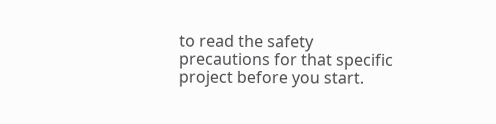to read the safety precautions for that specific project before you start.